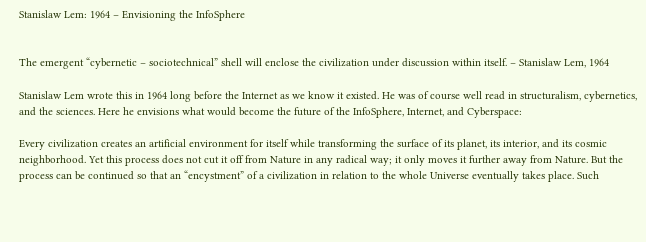Stanislaw Lem: 1964 – Envisioning the InfoSphere


The emergent “cybernetic – sociotechnical” shell will enclose the civilization under discussion within itself. – Stanislaw Lem, 1964

Stanislaw Lem wrote this in 1964 long before the Internet as we know it existed. He was of course well read in structuralism, cybernetics, and the sciences. Here he envisions what would become the future of the InfoSphere, Internet, and Cyberspace:

Every civilization creates an artificial environment for itself while transforming the surface of its planet, its interior, and its cosmic neighborhood. Yet this process does not cut it off from Nature in any radical way; it only moves it further away from Nature. But the process can be continued so that an “encystment” of a civilization in relation to the whole Universe eventually takes place. Such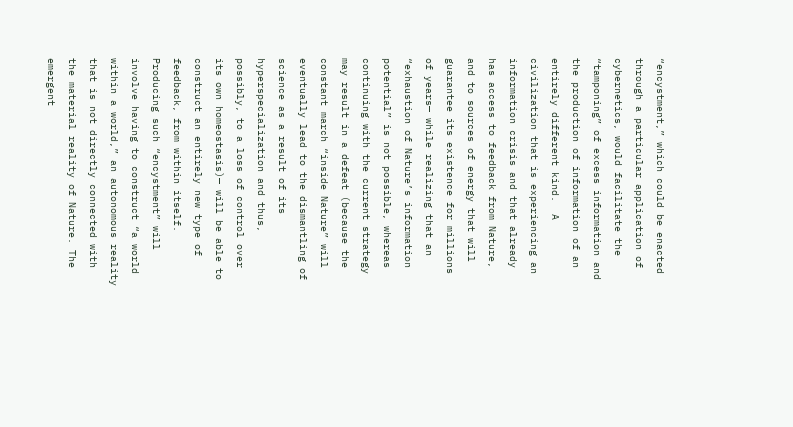“encystment,” which could be enacted through a particular application of cybernetics, would facilitate the “tamponing” of excess information and the production of information of an entirely different kind.  A civilization that is experiencing an information crisis and that already has access to feedback from Nature, and to sources of energy that will guarantee its existence for millions of years— while realizing that an “exhaustion of Nature’s information potential” is not possible, whereas continuing with the current strategy may result in a defeat (because the constant march “inside Nature” will eventually lead to the dismantling of science as a result of its hyperspecialization and thus, possibly, to a loss of control over its own homeostasis)— will be able to construct an entirely new type of feedback, from within itself. Producing such “encystment” will involve having to construct “a world within a world,” an autonomous reality that is not directly connected with the material reality of Nature. The emergent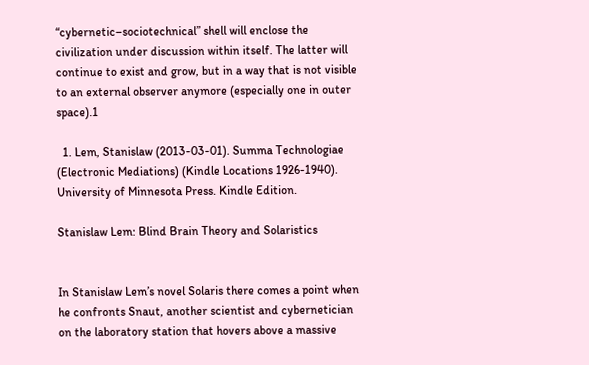“cybernetic–sociotechnical” shell will enclose the civilization under discussion within itself. The latter will continue to exist and grow, but in a way that is not visible to an external observer anymore (especially one in outer space).1

  1. Lem, Stanislaw (2013-03-01). Summa Technologiae (Electronic Mediations) (Kindle Locations 1926-1940). University of Minnesota Press. Kindle Edition.

Stanislaw Lem: Blind Brain Theory and Solaristics


In Stanislaw Lem’s novel Solaris there comes a point when he confronts Snaut, another scientist and cybernetician on the laboratory station that hovers above a massive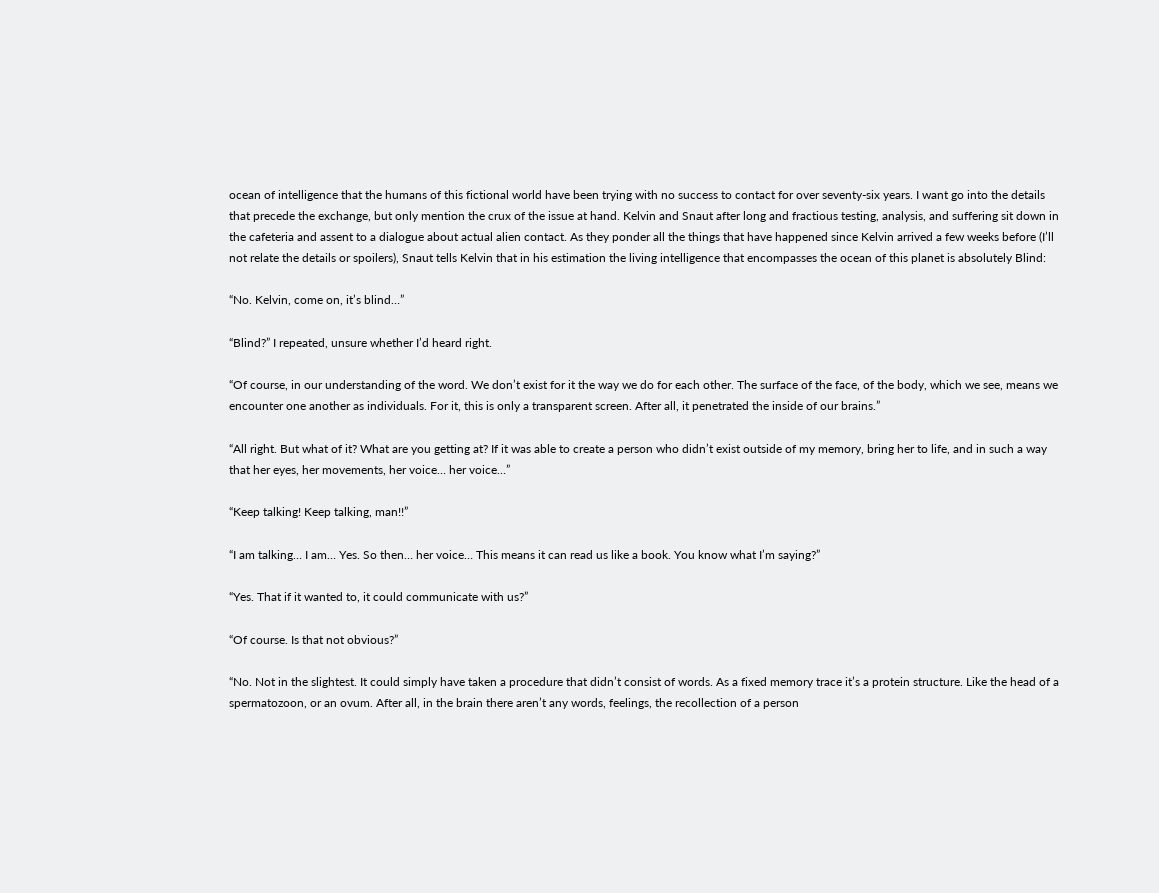ocean of intelligence that the humans of this fictional world have been trying with no success to contact for over seventy-six years. I want go into the details that precede the exchange, but only mention the crux of the issue at hand. Kelvin and Snaut after long and fractious testing, analysis, and suffering sit down in the cafeteria and assent to a dialogue about actual alien contact. As they ponder all the things that have happened since Kelvin arrived a few weeks before (I’ll not relate the details or spoilers), Snaut tells Kelvin that in his estimation the living intelligence that encompasses the ocean of this planet is absolutely Blind:

“No. Kelvin, come on, it’s blind…”

“Blind?” I repeated, unsure whether I’d heard right.

“Of course, in our understanding of the word. We don’t exist for it the way we do for each other. The surface of the face, of the body, which we see, means we encounter one another as individuals. For it, this is only a transparent screen. After all, it penetrated the inside of our brains.”

“All right. But what of it? What are you getting at? If it was able to create a person who didn’t exist outside of my memory, bring her to life, and in such a way that her eyes, her movements, her voice… her voice…”

“Keep talking! Keep talking, man!!”

“I am talking… I am… Yes. So then… her voice… This means it can read us like a book. You know what I’m saying?”

“Yes. That if it wanted to, it could communicate with us?”

“Of course. Is that not obvious?”

“No. Not in the slightest. It could simply have taken a procedure that didn’t consist of words. As a fixed memory trace it’s a protein structure. Like the head of a spermatozoon, or an ovum. After all, in the brain there aren’t any words, feelings, the recollection of a person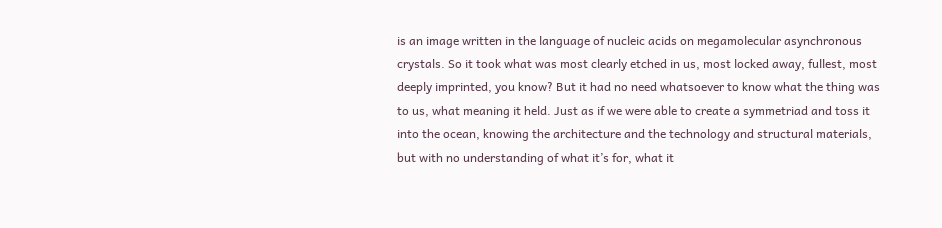is an image written in the language of nucleic acids on megamolecular asynchronous crystals. So it took what was most clearly etched in us, most locked away, fullest, most deeply imprinted, you know? But it had no need whatsoever to know what the thing was to us, what meaning it held. Just as if we were able to create a symmetriad and toss it into the ocean, knowing the architecture and the technology and structural materials, but with no understanding of what it’s for, what it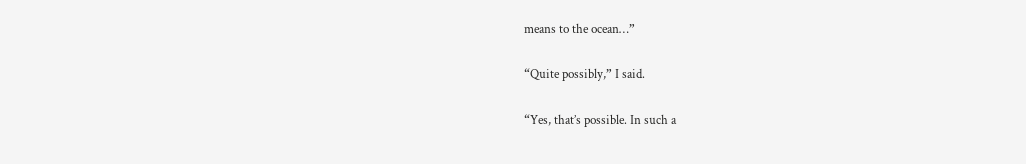means to the ocean…”

“Quite possibly,” I said.

“Yes, that’s possible. In such a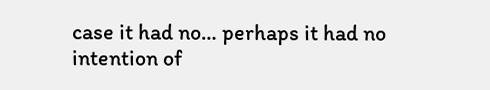case it had no… perhaps it had no intention of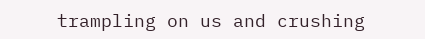trampling on us and crushing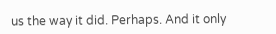us the way it did. Perhaps. And it only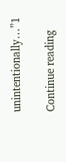unintentionally…”1

Continue reading